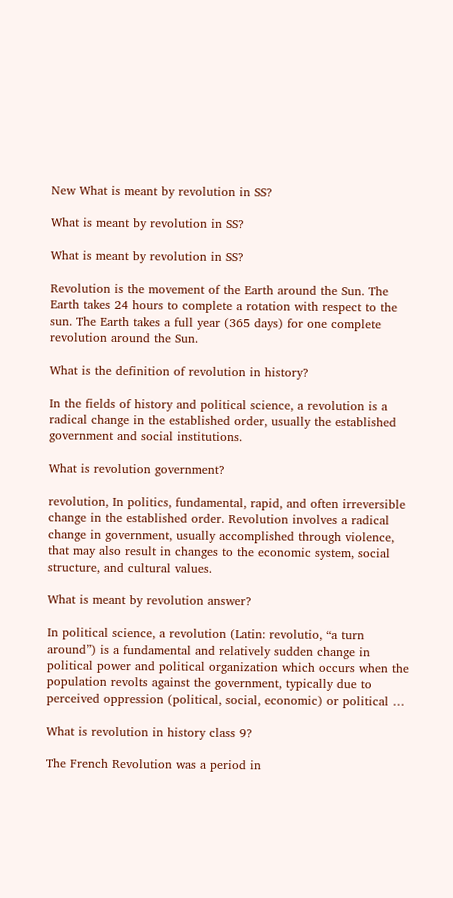New What is meant by revolution in SS?

What is meant by revolution in SS?

What is meant by revolution in SS?

Revolution is the movement of the Earth around the Sun. The Earth takes 24 hours to complete a rotation with respect to the sun. The Earth takes a full year (365 days) for one complete revolution around the Sun.

What is the definition of revolution in history?

In the fields of history and political science, a revolution is a radical change in the established order, usually the established government and social institutions.

What is revolution government?

revolution, In politics, fundamental, rapid, and often irreversible change in the established order. Revolution involves a radical change in government, usually accomplished through violence, that may also result in changes to the economic system, social structure, and cultural values.

What is meant by revolution answer?

In political science, a revolution (Latin: revolutio, “a turn around”) is a fundamental and relatively sudden change in political power and political organization which occurs when the population revolts against the government, typically due to perceived oppression (political, social, economic) or political …

What is revolution in history class 9?

The French Revolution was a period in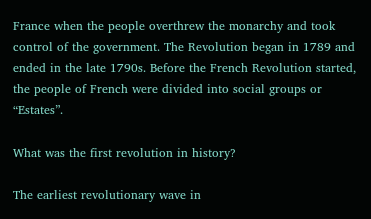France when the people overthrew the monarchy and took control of the government. The Revolution began in 1789 and ended in the late 1790s. Before the French Revolution started, the people of French were divided into social groups or “Estates”.

What was the first revolution in history?

The earliest revolutionary wave in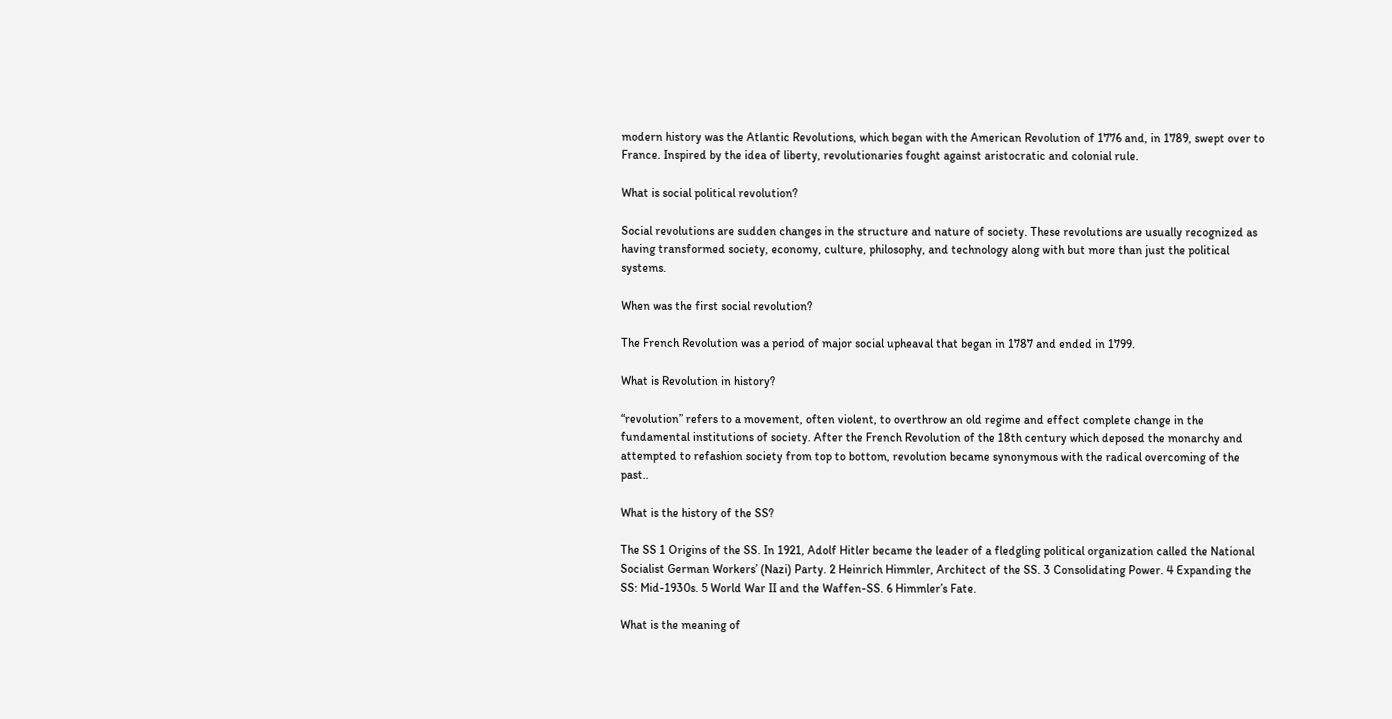modern history was the Atlantic Revolutions, which began with the American Revolution of 1776 and, in 1789, swept over to France. Inspired by the idea of liberty, revolutionaries fought against aristocratic and colonial rule.

What is social political revolution?

Social revolutions are sudden changes in the structure and nature of society. These revolutions are usually recognized as having transformed society, economy, culture, philosophy, and technology along with but more than just the political systems.

When was the first social revolution?

The French Revolution was a period of major social upheaval that began in 1787 and ended in 1799.

What is Revolution in history?

“revolution” refers to a movement, often violent, to overthrow an old regime and effect complete change in the fundamental institutions of society. After the French Revolution of the 18th century which deposed the monarchy and attempted to refashion society from top to bottom, revolution became synonymous with the radical overcoming of the past..

What is the history of the SS?

The SS 1 Origins of the SS. In 1921, Adolf Hitler became the leader of a fledgling political organization called the National Socialist German Workers’ (Nazi) Party. 2 Heinrich Himmler, Architect of the SS. 3 Consolidating Power. 4 Expanding the SS: Mid-1930s. 5 World War II and the Waffen-SS. 6 Himmler’s Fate.

What is the meaning of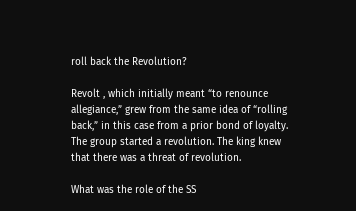roll back the Revolution?

Revolt , which initially meant “to renounce allegiance,” grew from the same idea of “rolling back,” in this case from a prior bond of loyalty. The group started a revolution. The king knew that there was a threat of revolution.

What was the role of the SS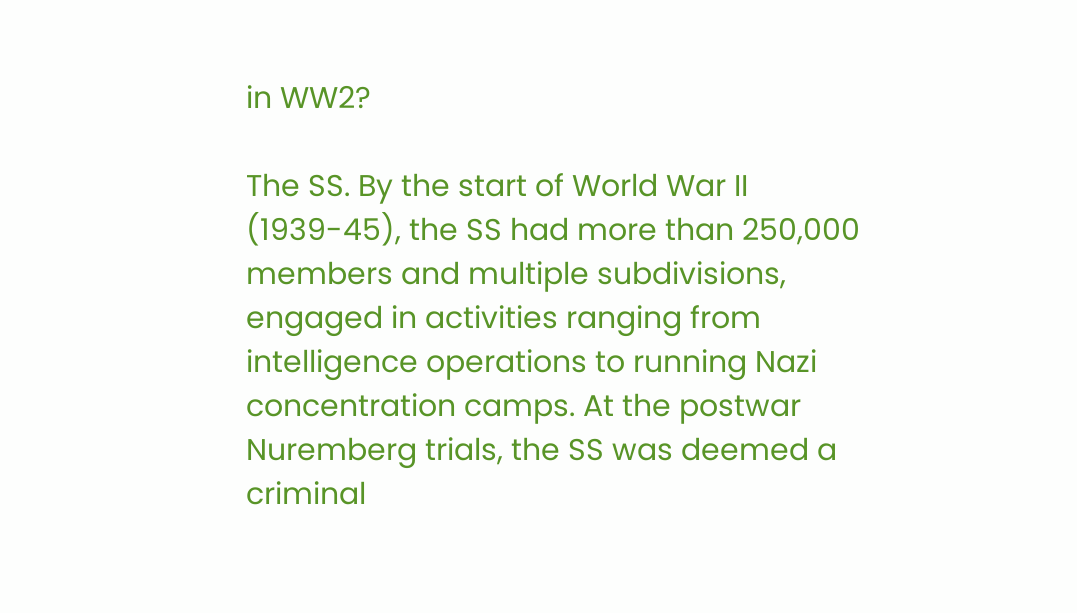in WW2?

The SS. By the start of World War II (1939-45), the SS had more than 250,000 members and multiple subdivisions, engaged in activities ranging from intelligence operations to running Nazi concentration camps. At the postwar Nuremberg trials, the SS was deemed a criminal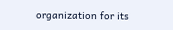organization for its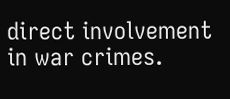direct involvement in war crimes.